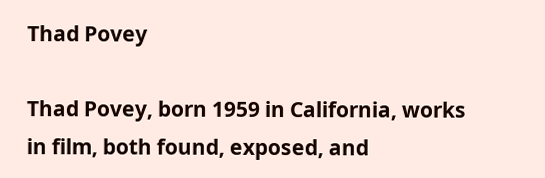Thad Povey

Thad Povey, born 1959 in California, works in film, both found, exposed, and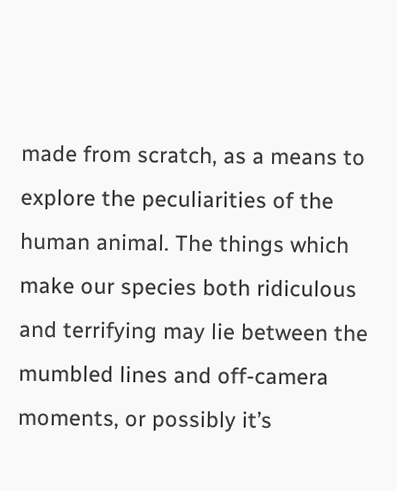made from scratch, as a means to explore the peculiarities of the human animal. The things which make our species both ridiculous and terrifying may lie between the mumbled lines and off-camera moments, or possibly it’s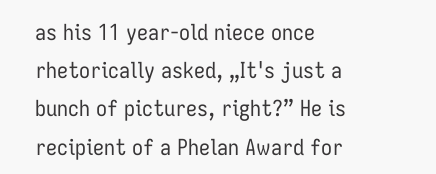as his 11 year-old niece once rhetorically asked, „It's just a bunch of pictures, right?” He is recipient of a Phelan Award for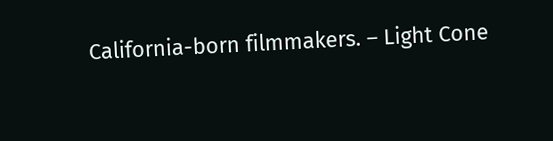California-born filmmakers. – Light Cone